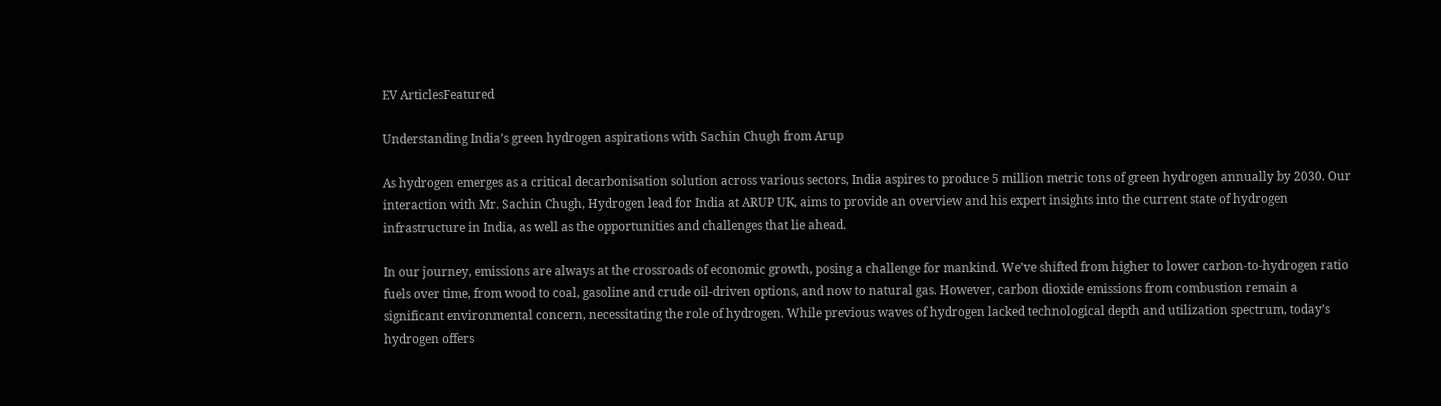EV ArticlesFeatured

Understanding India’s green hydrogen aspirations with Sachin Chugh from Arup

As hydrogen emerges as a critical decarbonisation solution across various sectors, India aspires to produce 5 million metric tons of green hydrogen annually by 2030. Our interaction with Mr. Sachin Chugh, Hydrogen lead for India at ARUP UK, aims to provide an overview and his expert insights into the current state of hydrogen infrastructure in India, as well as the opportunities and challenges that lie ahead.

In our journey, emissions are always at the crossroads of economic growth, posing a challenge for mankind. We’ve shifted from higher to lower carbon-to-hydrogen ratio fuels over time, from wood to coal, gasoline and crude oil-driven options, and now to natural gas. However, carbon dioxide emissions from combustion remain a significant environmental concern, necessitating the role of hydrogen. While previous waves of hydrogen lacked technological depth and utilization spectrum, today’s hydrogen offers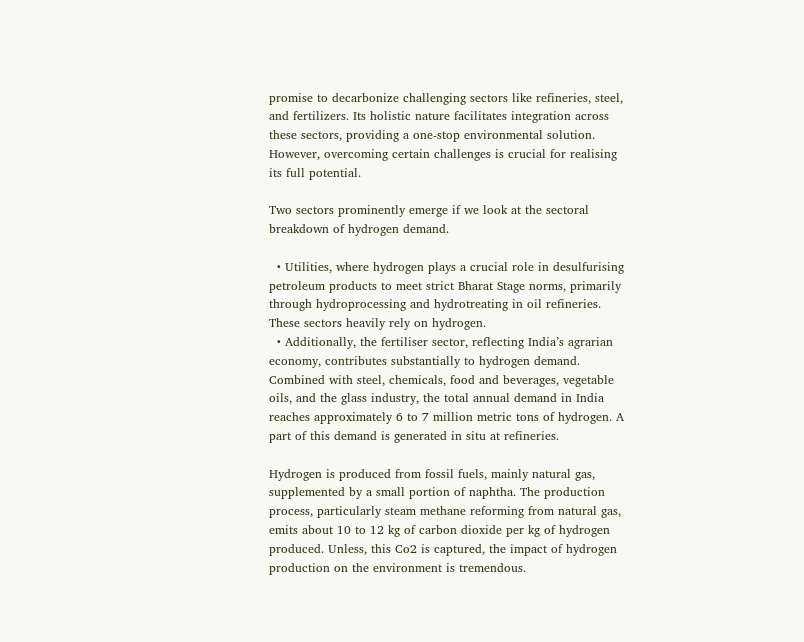promise to decarbonize challenging sectors like refineries, steel, and fertilizers. Its holistic nature facilitates integration across these sectors, providing a one-stop environmental solution. However, overcoming certain challenges is crucial for realising its full potential.

Two sectors prominently emerge if we look at the sectoral breakdown of hydrogen demand.

  • Utilities, where hydrogen plays a crucial role in desulfurising petroleum products to meet strict Bharat Stage norms, primarily through hydroprocessing and hydrotreating in oil refineries. These sectors heavily rely on hydrogen.
  • Additionally, the fertiliser sector, reflecting India’s agrarian economy, contributes substantially to hydrogen demand. Combined with steel, chemicals, food and beverages, vegetable oils, and the glass industry, the total annual demand in India reaches approximately 6 to 7 million metric tons of hydrogen. A part of this demand is generated in situ at refineries.

Hydrogen is produced from fossil fuels, mainly natural gas, supplemented by a small portion of naphtha. The production process, particularly steam methane reforming from natural gas, emits about 10 to 12 kg of carbon dioxide per kg of hydrogen produced. Unless, this Co2 is captured, the impact of hydrogen production on the environment is tremendous.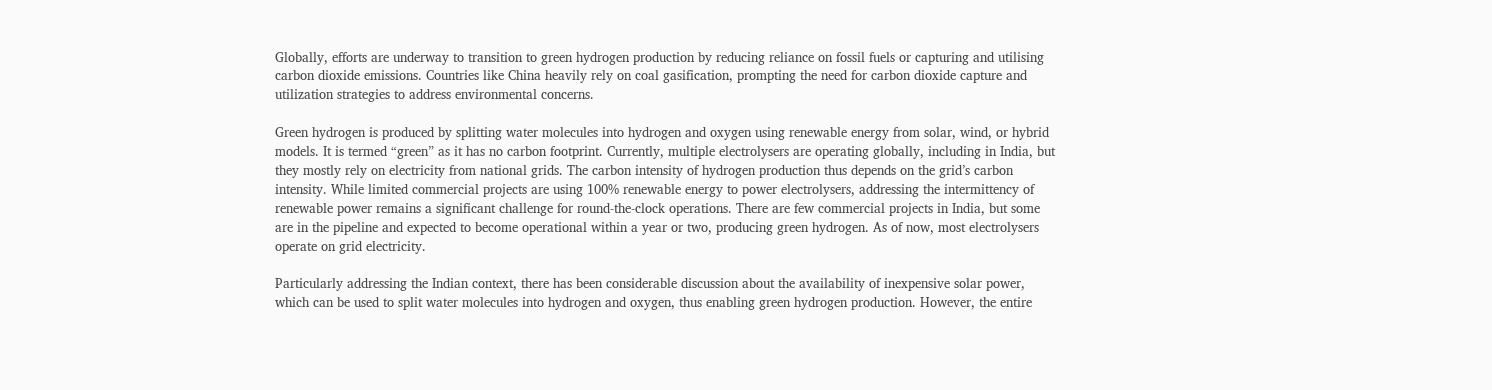Globally, efforts are underway to transition to green hydrogen production by reducing reliance on fossil fuels or capturing and utilising carbon dioxide emissions. Countries like China heavily rely on coal gasification, prompting the need for carbon dioxide capture and utilization strategies to address environmental concerns.

Green hydrogen is produced by splitting water molecules into hydrogen and oxygen using renewable energy from solar, wind, or hybrid models. It is termed “green” as it has no carbon footprint. Currently, multiple electrolysers are operating globally, including in India, but they mostly rely on electricity from national grids. The carbon intensity of hydrogen production thus depends on the grid’s carbon intensity. While limited commercial projects are using 100% renewable energy to power electrolysers, addressing the intermittency of renewable power remains a significant challenge for round-the-clock operations. There are few commercial projects in India, but some are in the pipeline and expected to become operational within a year or two, producing green hydrogen. As of now, most electrolysers operate on grid electricity.

Particularly addressing the Indian context, there has been considerable discussion about the availability of inexpensive solar power, which can be used to split water molecules into hydrogen and oxygen, thus enabling green hydrogen production. However, the entire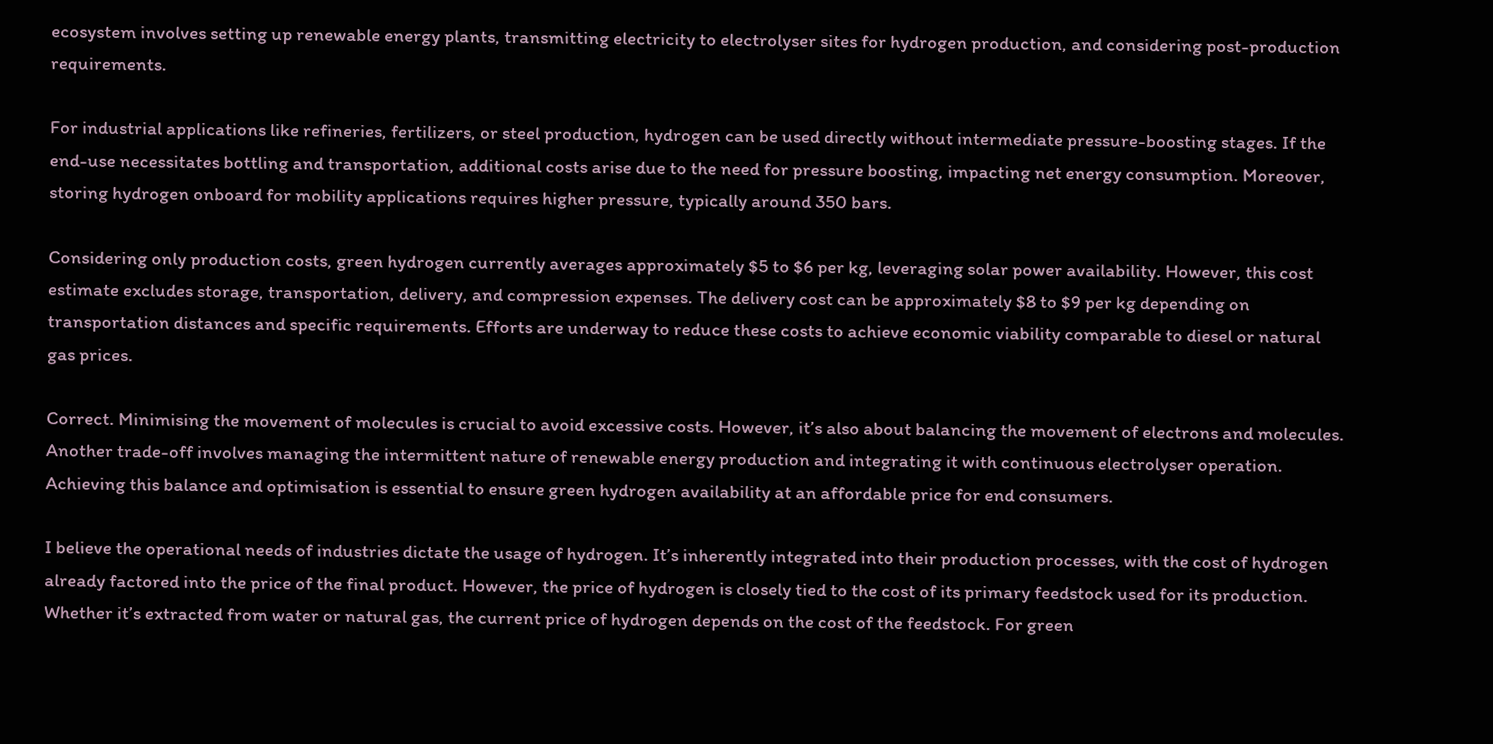ecosystem involves setting up renewable energy plants, transmitting electricity to electrolyser sites for hydrogen production, and considering post-production requirements.

For industrial applications like refineries, fertilizers, or steel production, hydrogen can be used directly without intermediate pressure-boosting stages. If the end-use necessitates bottling and transportation, additional costs arise due to the need for pressure boosting, impacting net energy consumption. Moreover, storing hydrogen onboard for mobility applications requires higher pressure, typically around 350 bars.

Considering only production costs, green hydrogen currently averages approximately $5 to $6 per kg, leveraging solar power availability. However, this cost estimate excludes storage, transportation, delivery, and compression expenses. The delivery cost can be approximately $8 to $9 per kg depending on transportation distances and specific requirements. Efforts are underway to reduce these costs to achieve economic viability comparable to diesel or natural gas prices.

Correct. Minimising the movement of molecules is crucial to avoid excessive costs. However, it’s also about balancing the movement of electrons and molecules. Another trade-off involves managing the intermittent nature of renewable energy production and integrating it with continuous electrolyser operation. Achieving this balance and optimisation is essential to ensure green hydrogen availability at an affordable price for end consumers.

I believe the operational needs of industries dictate the usage of hydrogen. It’s inherently integrated into their production processes, with the cost of hydrogen already factored into the price of the final product. However, the price of hydrogen is closely tied to the cost of its primary feedstock used for its production. Whether it’s extracted from water or natural gas, the current price of hydrogen depends on the cost of the feedstock. For green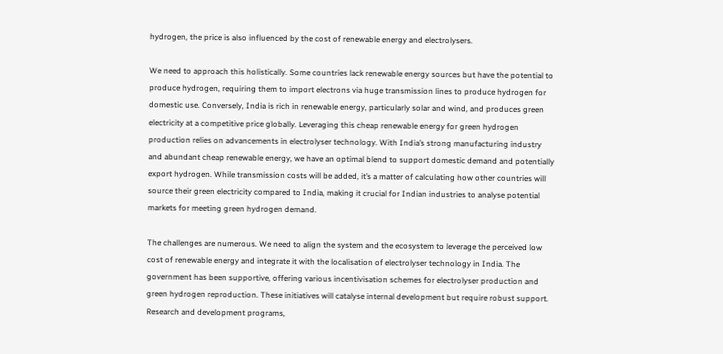hydrogen, the price is also influenced by the cost of renewable energy and electrolysers.

We need to approach this holistically. Some countries lack renewable energy sources but have the potential to produce hydrogen, requiring them to import electrons via huge transmission lines to produce hydrogen for domestic use. Conversely, India is rich in renewable energy, particularly solar and wind, and produces green electricity at a competitive price globally. Leveraging this cheap renewable energy for green hydrogen production relies on advancements in electrolyser technology. With India’s strong manufacturing industry and abundant cheap renewable energy, we have an optimal blend to support domestic demand and potentially export hydrogen. While transmission costs will be added, it’s a matter of calculating how other countries will source their green electricity compared to India, making it crucial for Indian industries to analyse potential markets for meeting green hydrogen demand.

The challenges are numerous. We need to align the system and the ecosystem to leverage the perceived low cost of renewable energy and integrate it with the localisation of electrolyser technology in India. The government has been supportive, offering various incentivisation schemes for electrolyser production and green hydrogen reproduction. These initiatives will catalyse internal development but require robust support. Research and development programs,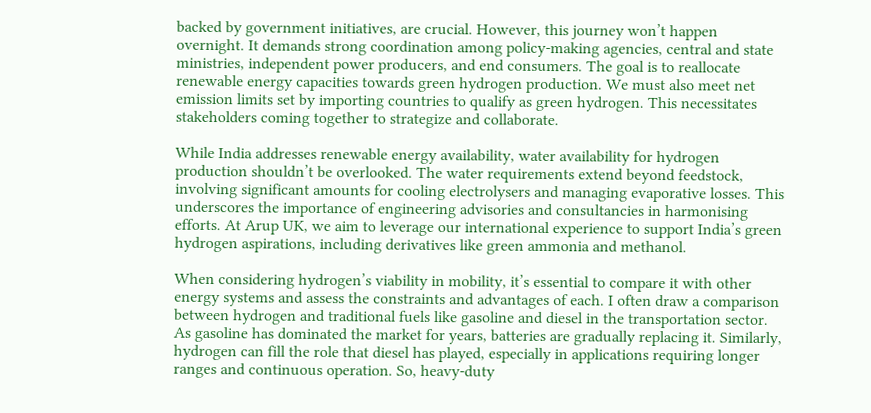backed by government initiatives, are crucial. However, this journey won’t happen overnight. It demands strong coordination among policy-making agencies, central and state ministries, independent power producers, and end consumers. The goal is to reallocate renewable energy capacities towards green hydrogen production. We must also meet net emission limits set by importing countries to qualify as green hydrogen. This necessitates stakeholders coming together to strategize and collaborate.

While India addresses renewable energy availability, water availability for hydrogen production shouldn’t be overlooked. The water requirements extend beyond feedstock, involving significant amounts for cooling electrolysers and managing evaporative losses. This underscores the importance of engineering advisories and consultancies in harmonising efforts. At Arup UK, we aim to leverage our international experience to support India’s green hydrogen aspirations, including derivatives like green ammonia and methanol.

When considering hydrogen’s viability in mobility, it’s essential to compare it with other energy systems and assess the constraints and advantages of each. I often draw a comparison between hydrogen and traditional fuels like gasoline and diesel in the transportation sector. As gasoline has dominated the market for years, batteries are gradually replacing it. Similarly, hydrogen can fill the role that diesel has played, especially in applications requiring longer ranges and continuous operation. So, heavy-duty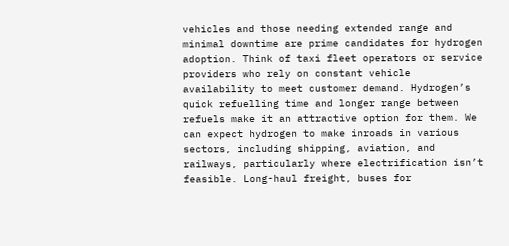vehicles and those needing extended range and minimal downtime are prime candidates for hydrogen adoption. Think of taxi fleet operators or service providers who rely on constant vehicle availability to meet customer demand. Hydrogen’s quick refuelling time and longer range between refuels make it an attractive option for them. We can expect hydrogen to make inroads in various sectors, including shipping, aviation, and railways, particularly where electrification isn’t feasible. Long-haul freight, buses for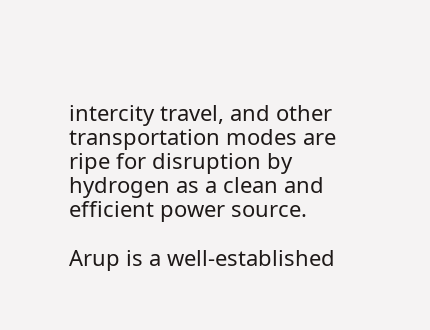intercity travel, and other transportation modes are ripe for disruption by hydrogen as a clean and efficient power source.

Arup is a well-established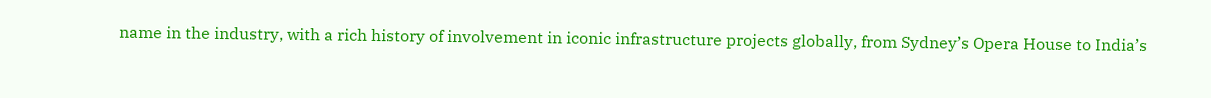name in the industry, with a rich history of involvement in iconic infrastructure projects globally, from Sydney’s Opera House to India’s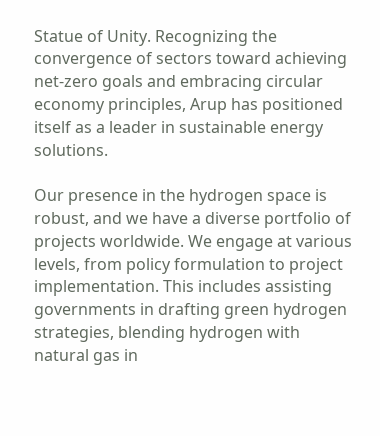Statue of Unity. Recognizing the convergence of sectors toward achieving net-zero goals and embracing circular economy principles, Arup has positioned itself as a leader in sustainable energy solutions.

Our presence in the hydrogen space is robust, and we have a diverse portfolio of projects worldwide. We engage at various levels, from policy formulation to project implementation. This includes assisting governments in drafting green hydrogen strategies, blending hydrogen with natural gas in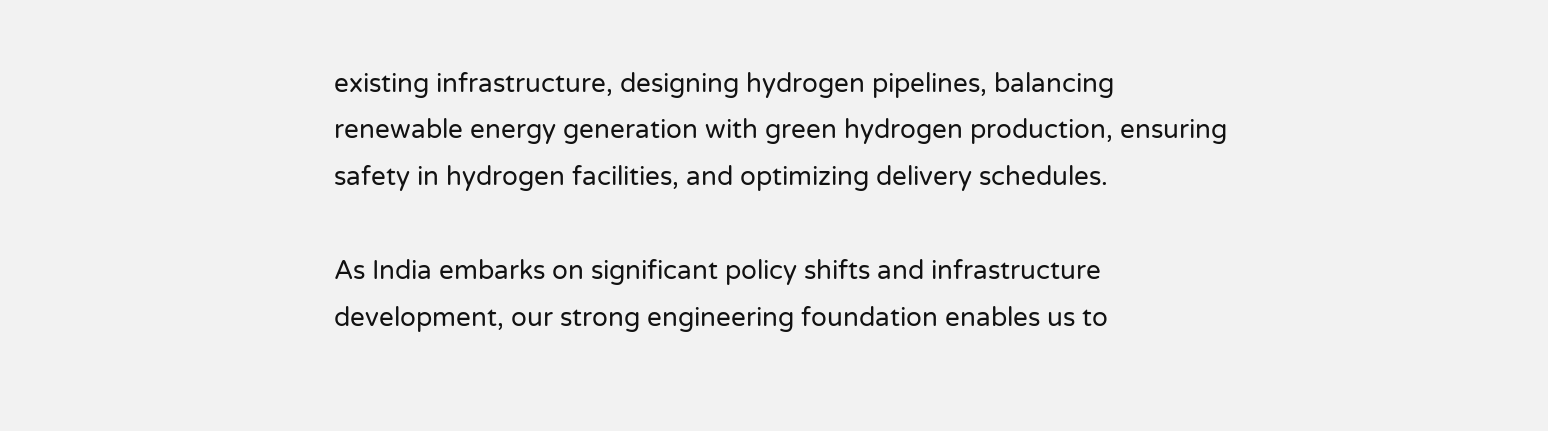existing infrastructure, designing hydrogen pipelines, balancing renewable energy generation with green hydrogen production, ensuring safety in hydrogen facilities, and optimizing delivery schedules.

As India embarks on significant policy shifts and infrastructure development, our strong engineering foundation enables us to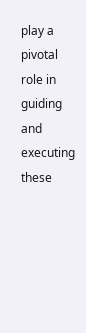play a pivotal role in guiding and executing these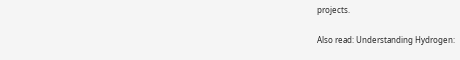projects.

Also read: Understanding Hydrogen: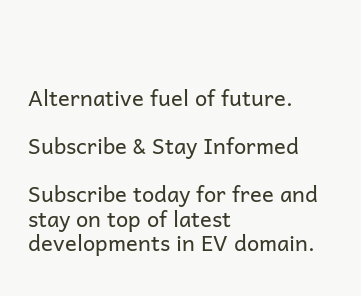Alternative fuel of future.

Subscribe & Stay Informed

Subscribe today for free and stay on top of latest developments in EV domain.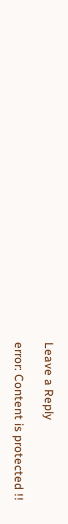Leave a Reply

error: Content is protected !!